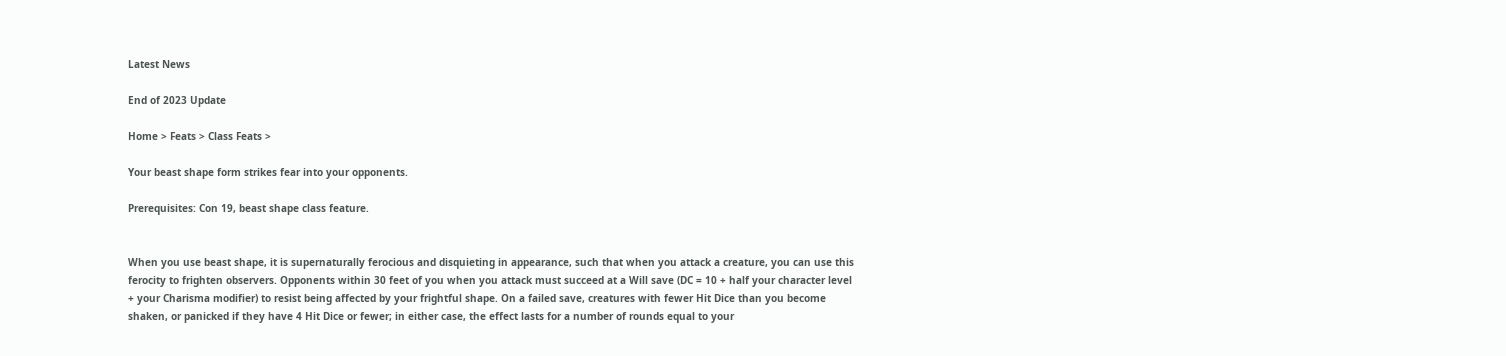Latest News

End of 2023 Update

Home > Feats > Class Feats >

Your beast shape form strikes fear into your opponents.

Prerequisites: Con 19, beast shape class feature.


When you use beast shape, it is supernaturally ferocious and disquieting in appearance, such that when you attack a creature, you can use this ferocity to frighten observers. Opponents within 30 feet of you when you attack must succeed at a Will save (DC = 10 + half your character level + your Charisma modifier) to resist being affected by your frightful shape. On a failed save, creatures with fewer Hit Dice than you become shaken, or panicked if they have 4 Hit Dice or fewer; in either case, the effect lasts for a number of rounds equal to your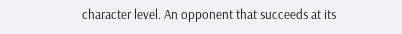character level. An opponent that succeeds at its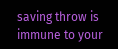saving throw is immune to your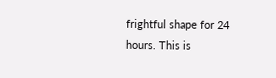frightful shape for 24 hours. This is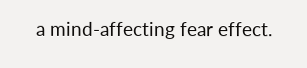a mind-affecting fear effect.